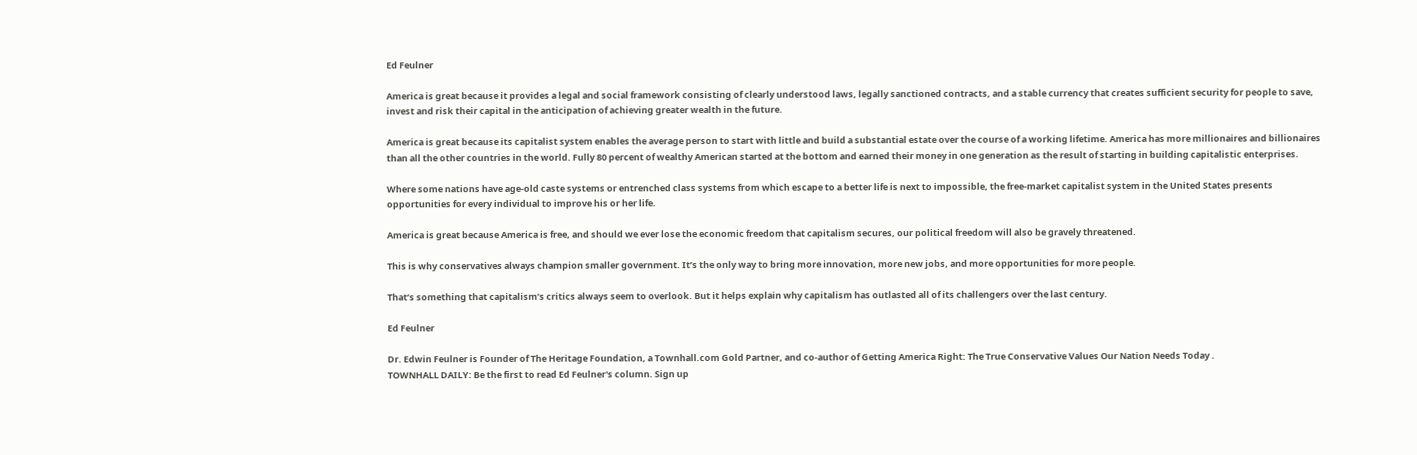Ed Feulner

America is great because it provides a legal and social framework consisting of clearly understood laws, legally sanctioned contracts, and a stable currency that creates sufficient security for people to save, invest and risk their capital in the anticipation of achieving greater wealth in the future.

America is great because its capitalist system enables the average person to start with little and build a substantial estate over the course of a working lifetime. America has more millionaires and billionaires than all the other countries in the world. Fully 80 percent of wealthy American started at the bottom and earned their money in one generation as the result of starting in building capitalistic enterprises.

Where some nations have age-old caste systems or entrenched class systems from which escape to a better life is next to impossible, the free-market capitalist system in the United States presents opportunities for every individual to improve his or her life.

America is great because America is free, and should we ever lose the economic freedom that capitalism secures, our political freedom will also be gravely threatened.

This is why conservatives always champion smaller government. It’s the only way to bring more innovation, more new jobs, and more opportunities for more people.

That’s something that capitalism’s critics always seem to overlook. But it helps explain why capitalism has outlasted all of its challengers over the last century.

Ed Feulner

Dr. Edwin Feulner is Founder of The Heritage Foundation, a Townhall.com Gold Partner, and co-author of Getting America Right: The True Conservative Values Our Nation Needs Today .
TOWNHALL DAILY: Be the first to read Ed Feulner's column. Sign up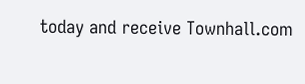today and receive Townhall.com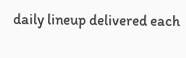daily lineup delivered each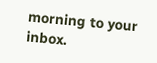morning to your inbox.